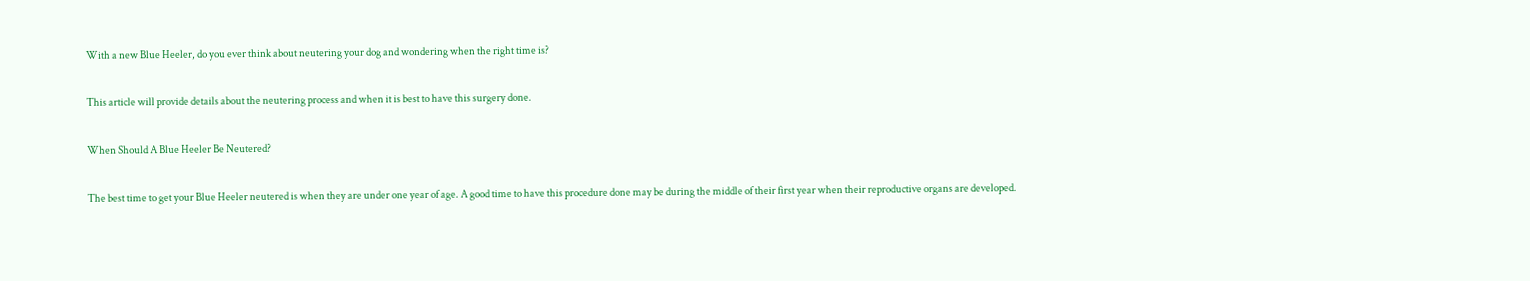With a new Blue Heeler, do you ever think about neutering your dog and wondering when the right time is?

This article will provide details about the neutering process and when it is best to have this surgery done.

When Should A Blue Heeler Be Neutered?

The best time to get your Blue Heeler neutered is when they are under one year of age. A good time to have this procedure done may be during the middle of their first year when their reproductive organs are developed.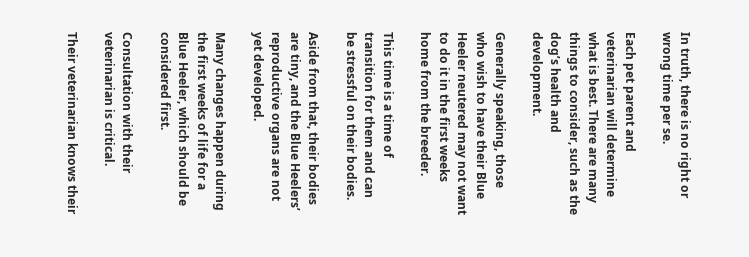In truth, there is no right or wrong time per se.

Each pet parent and veterinarian will determine what is best. There are many things to consider, such as the dog’s health and development.

Generally speaking, those who wish to have their Blue Heeler neutered may not want to do it in the first weeks home from the breeder.

This time is a time of transition for them and can be stressful on their bodies.

Aside from that, their bodies are tiny, and the Blue Heelers’ reproductive organs are not yet developed.

Many changes happen during the first weeks of life for a Blue Heeler, which should be considered first.

Consultation with their veterinarian is critical.

Their veterinarian knows their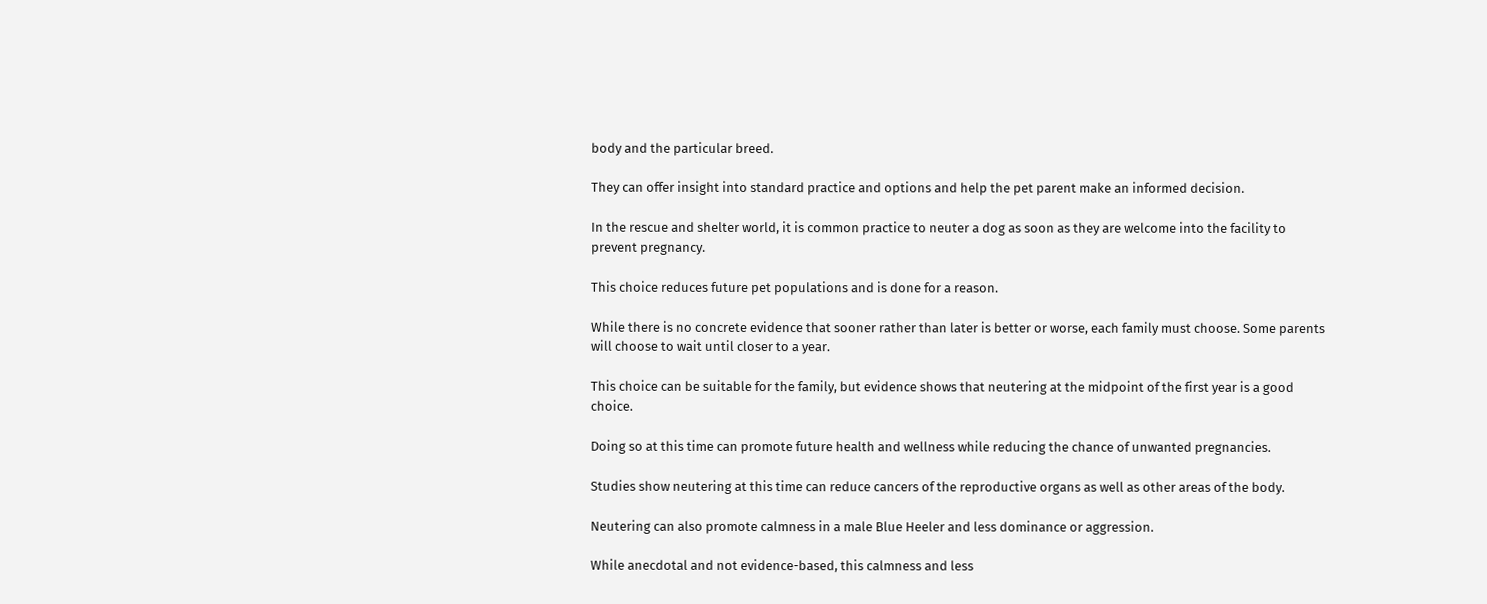body and the particular breed.

They can offer insight into standard practice and options and help the pet parent make an informed decision.

In the rescue and shelter world, it is common practice to neuter a dog as soon as they are welcome into the facility to prevent pregnancy.

This choice reduces future pet populations and is done for a reason.

While there is no concrete evidence that sooner rather than later is better or worse, each family must choose. Some parents will choose to wait until closer to a year.

This choice can be suitable for the family, but evidence shows that neutering at the midpoint of the first year is a good choice.

Doing so at this time can promote future health and wellness while reducing the chance of unwanted pregnancies.

Studies show neutering at this time can reduce cancers of the reproductive organs as well as other areas of the body.

Neutering can also promote calmness in a male Blue Heeler and less dominance or aggression.

While anecdotal and not evidence-based, this calmness and less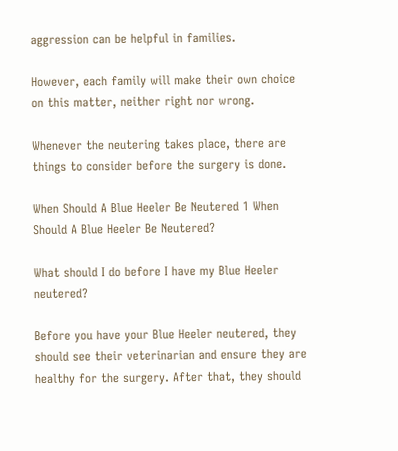aggression can be helpful in families.

However, each family will make their own choice on this matter, neither right nor wrong.

Whenever the neutering takes place, there are things to consider before the surgery is done.

When Should A Blue Heeler Be Neutered 1 When Should A Blue Heeler Be Neutered?

What should I do before I have my Blue Heeler neutered?

Before you have your Blue Heeler neutered, they should see their veterinarian and ensure they are healthy for the surgery. After that, they should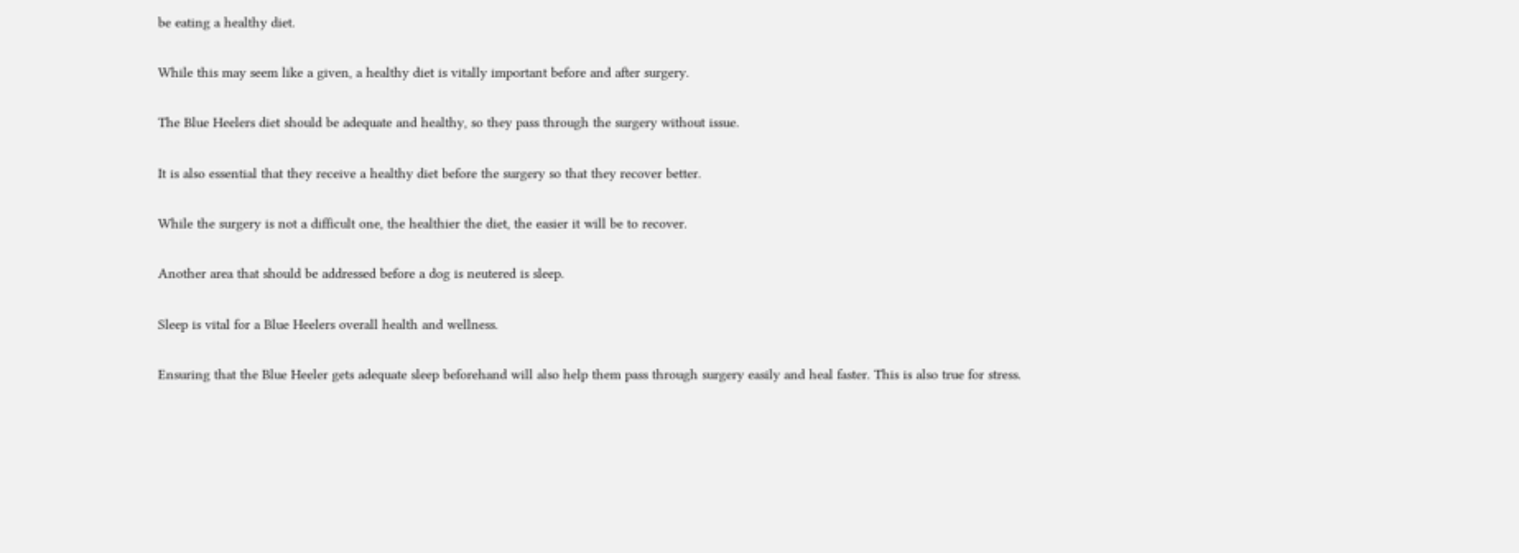be eating a healthy diet.

While this may seem like a given, a healthy diet is vitally important before and after surgery.

The Blue Heelers diet should be adequate and healthy, so they pass through the surgery without issue.

It is also essential that they receive a healthy diet before the surgery so that they recover better.

While the surgery is not a difficult one, the healthier the diet, the easier it will be to recover.

Another area that should be addressed before a dog is neutered is sleep.

Sleep is vital for a Blue Heelers overall health and wellness.

Ensuring that the Blue Heeler gets adequate sleep beforehand will also help them pass through surgery easily and heal faster. This is also true for stress.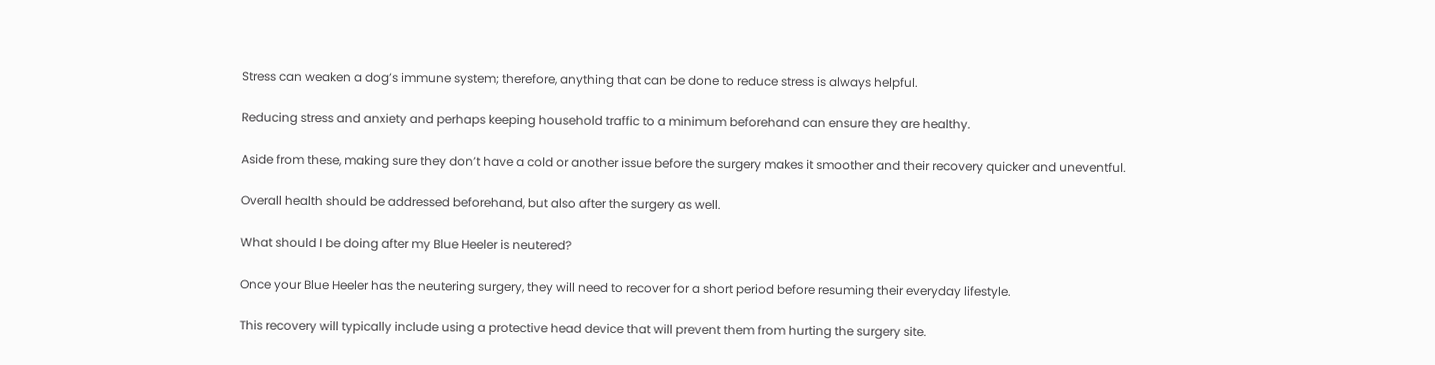Stress can weaken a dog’s immune system; therefore, anything that can be done to reduce stress is always helpful.

Reducing stress and anxiety and perhaps keeping household traffic to a minimum beforehand can ensure they are healthy.

Aside from these, making sure they don’t have a cold or another issue before the surgery makes it smoother and their recovery quicker and uneventful.

Overall health should be addressed beforehand, but also after the surgery as well.

What should I be doing after my Blue Heeler is neutered?

Once your Blue Heeler has the neutering surgery, they will need to recover for a short period before resuming their everyday lifestyle.

This recovery will typically include using a protective head device that will prevent them from hurting the surgery site.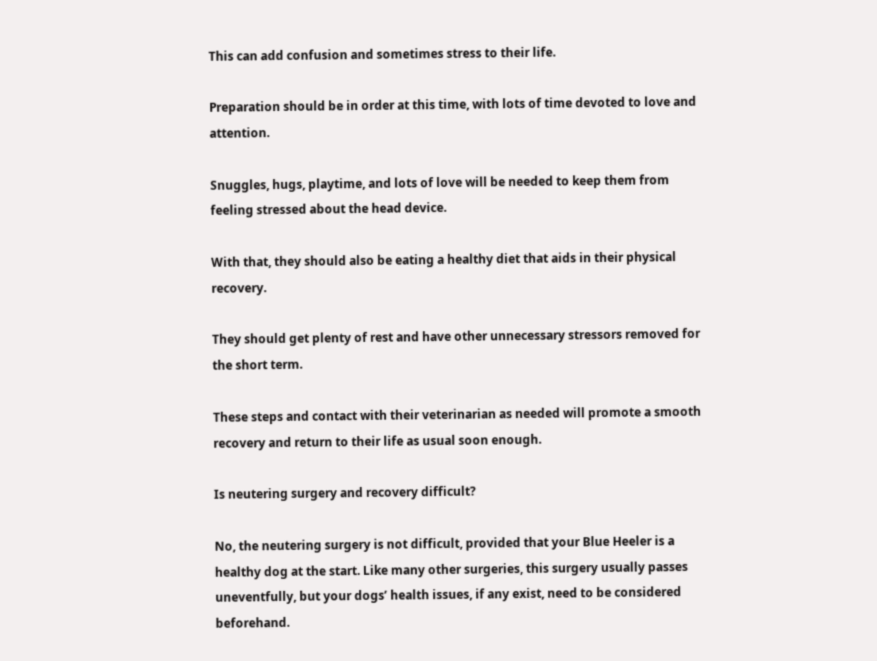This can add confusion and sometimes stress to their life.

Preparation should be in order at this time, with lots of time devoted to love and attention.

Snuggles, hugs, playtime, and lots of love will be needed to keep them from feeling stressed about the head device.

With that, they should also be eating a healthy diet that aids in their physical recovery.

They should get plenty of rest and have other unnecessary stressors removed for the short term.

These steps and contact with their veterinarian as needed will promote a smooth recovery and return to their life as usual soon enough.

Is neutering surgery and recovery difficult?

No, the neutering surgery is not difficult, provided that your Blue Heeler is a healthy dog at the start. Like many other surgeries, this surgery usually passes uneventfully, but your dogs’ health issues, if any exist, need to be considered beforehand.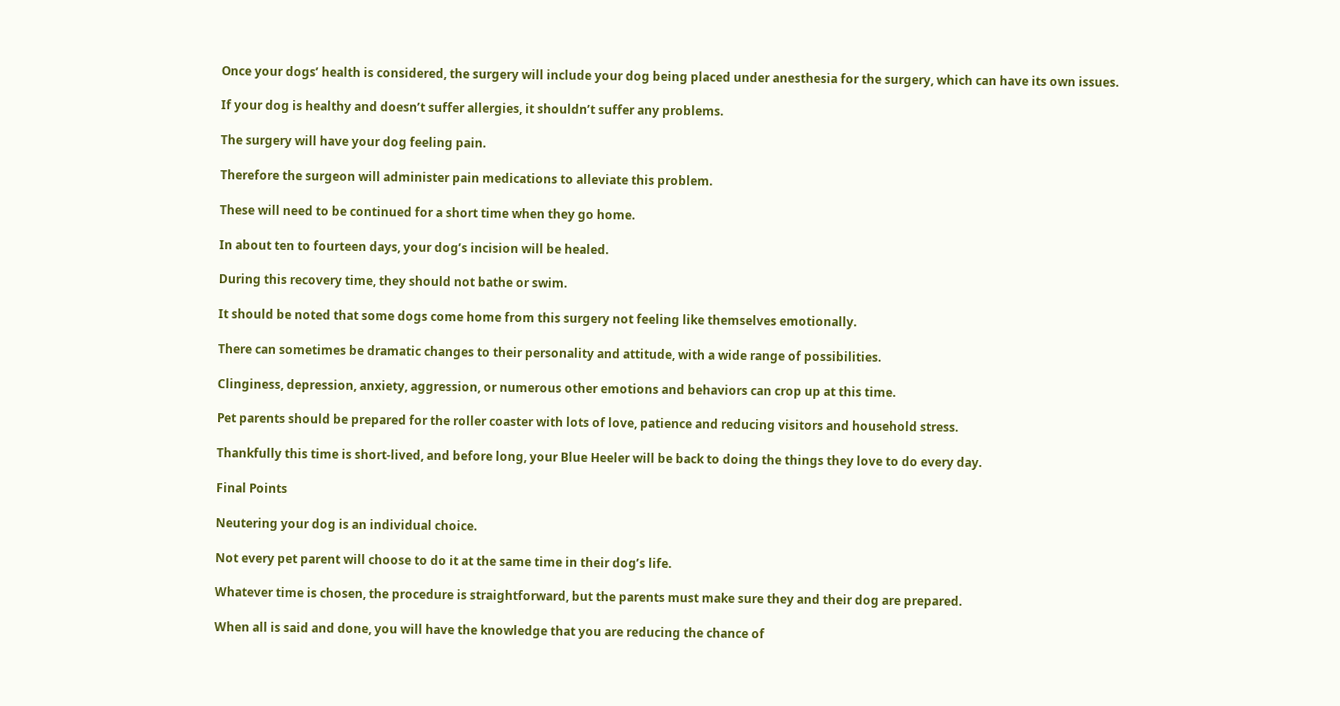Once your dogs’ health is considered, the surgery will include your dog being placed under anesthesia for the surgery, which can have its own issues.

If your dog is healthy and doesn’t suffer allergies, it shouldn’t suffer any problems.

The surgery will have your dog feeling pain.

Therefore the surgeon will administer pain medications to alleviate this problem.

These will need to be continued for a short time when they go home.

In about ten to fourteen days, your dog’s incision will be healed.

During this recovery time, they should not bathe or swim.

It should be noted that some dogs come home from this surgery not feeling like themselves emotionally.

There can sometimes be dramatic changes to their personality and attitude, with a wide range of possibilities.

Clinginess, depression, anxiety, aggression, or numerous other emotions and behaviors can crop up at this time.

Pet parents should be prepared for the roller coaster with lots of love, patience and reducing visitors and household stress.

Thankfully this time is short-lived, and before long, your Blue Heeler will be back to doing the things they love to do every day.

Final Points

Neutering your dog is an individual choice.

Not every pet parent will choose to do it at the same time in their dog’s life.

Whatever time is chosen, the procedure is straightforward, but the parents must make sure they and their dog are prepared.

When all is said and done, you will have the knowledge that you are reducing the chance of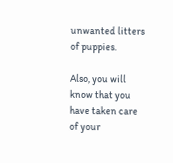unwanted litters of puppies.

Also, you will know that you have taken care of your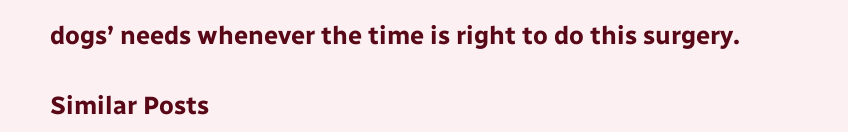dogs’ needs whenever the time is right to do this surgery.

Similar Posts